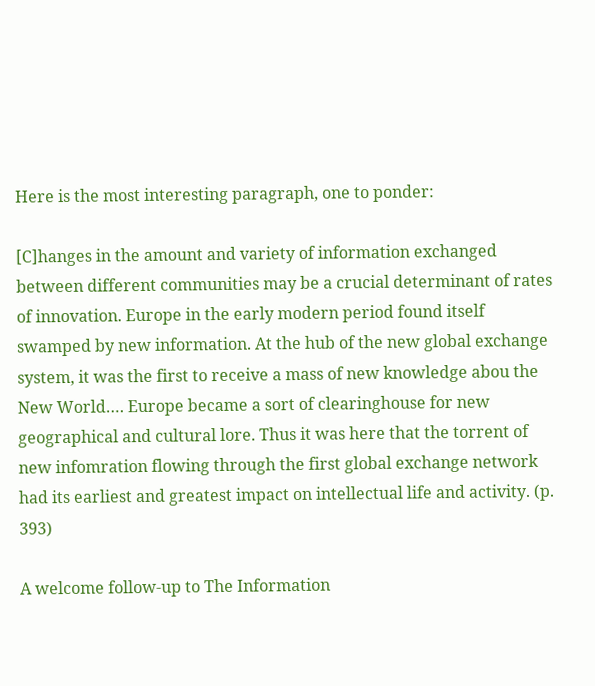Here is the most interesting paragraph, one to ponder:

[C]hanges in the amount and variety of information exchanged between different communities may be a crucial determinant of rates of innovation. Europe in the early modern period found itself swamped by new information. At the hub of the new global exchange system, it was the first to receive a mass of new knowledge abou the New World…. Europe became a sort of clearinghouse for new geographical and cultural lore. Thus it was here that the torrent of new infomration flowing through the first global exchange network had its earliest and greatest impact on intellectual life and activity. (p. 393)

A welcome follow-up to The Information